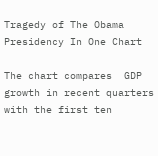Tragedy of The Obama Presidency In One Chart

The chart compares  GDP growth in recent quarters with the first ten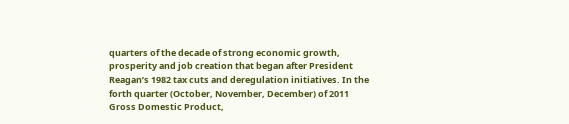quarters of the decade of strong economic growth, prosperity and job creation that began after President Reagan’s 1982 tax cuts and deregulation initiatives. In the forth quarter (October, November, December) of 2011 Gross Domestic Product,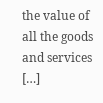the value of all the goods and services […]